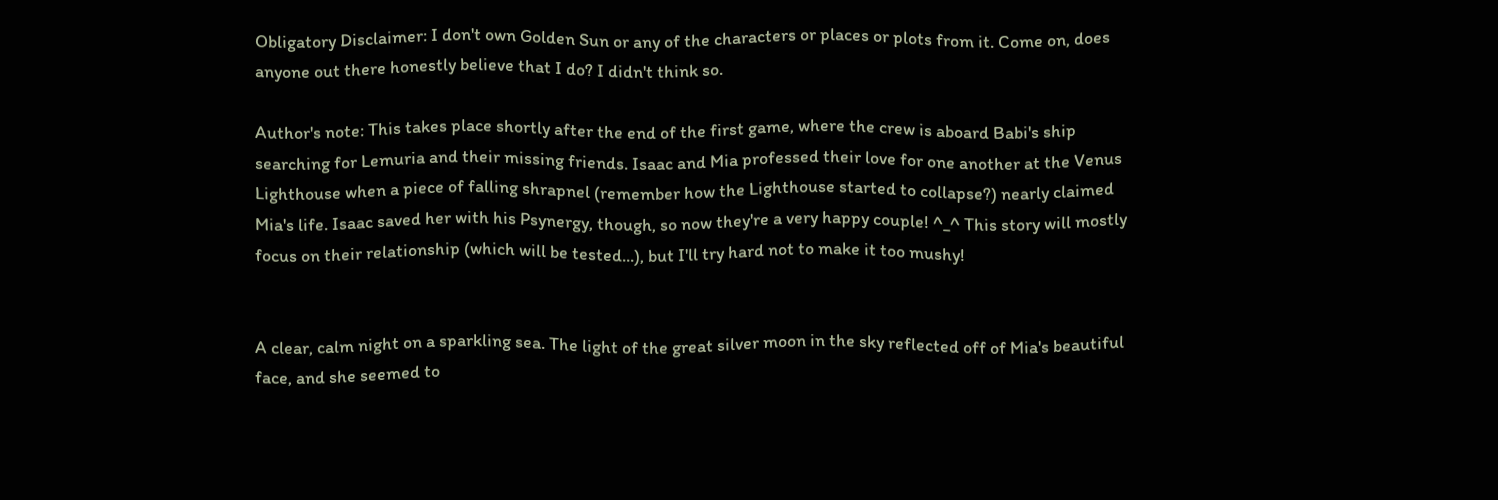Obligatory Disclaimer: I don't own Golden Sun or any of the characters or places or plots from it. Come on, does anyone out there honestly believe that I do? I didn't think so.

Author's note: This takes place shortly after the end of the first game, where the crew is aboard Babi's ship searching for Lemuria and their missing friends. Isaac and Mia professed their love for one another at the Venus Lighthouse when a piece of falling shrapnel (remember how the Lighthouse started to collapse?) nearly claimed Mia's life. Isaac saved her with his Psynergy, though, so now they're a very happy couple! ^_^ This story will mostly focus on their relationship (which will be tested...), but I'll try hard not to make it too mushy!


A clear, calm night on a sparkling sea. The light of the great silver moon in the sky reflected off of Mia's beautiful face, and she seemed to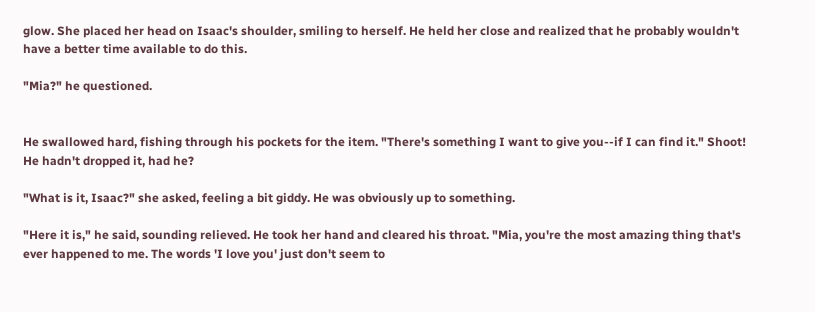glow. She placed her head on Isaac's shoulder, smiling to herself. He held her close and realized that he probably wouldn't have a better time available to do this.

"Mia?" he questioned.


He swallowed hard, fishing through his pockets for the item. "There's something I want to give you--if I can find it." Shoot! He hadn't dropped it, had he?

"What is it, Isaac?" she asked, feeling a bit giddy. He was obviously up to something.

"Here it is," he said, sounding relieved. He took her hand and cleared his throat. "Mia, you're the most amazing thing that's ever happened to me. The words 'I love you' just don't seem to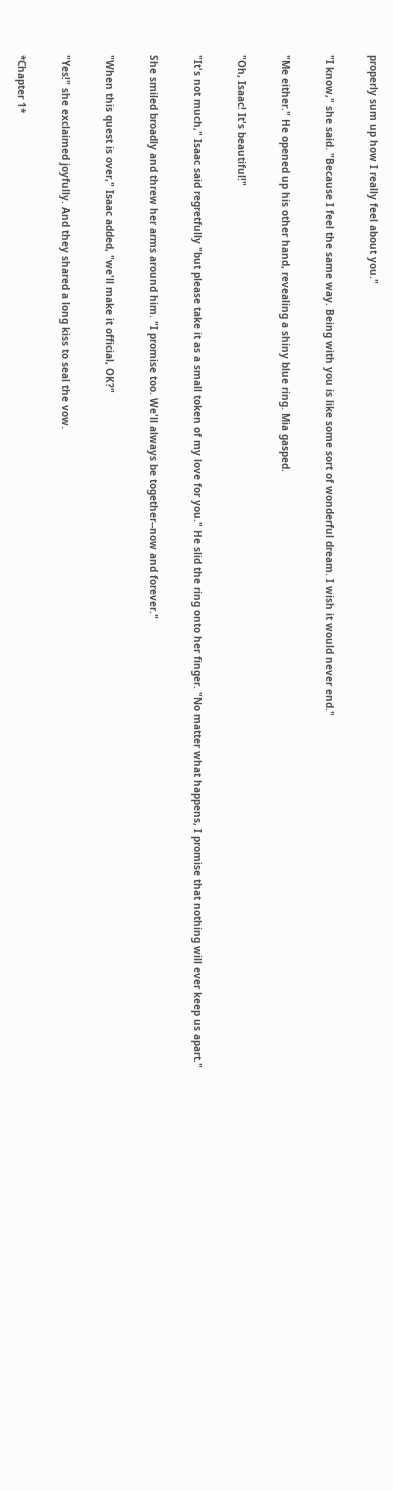properly sum up how I really feel about you."

"I know," she said. "Because I feel the same way. Being with you is like some sort of wonderful dream. I wish it would never end."

"Me either." He opened up his other hand, revealing a shiny blue ring. Mia gasped.

"Oh, Isaac! It's beautiful!"

"It's not much," Isaac said regretfully "but please take it as a small token of my love for you." He slid the ring onto her finger. "No matter what happens, I promise that nothing will ever keep us apart."

She smiled broadly and threw her arms around him. "I promise too. We'll always be together--now and forever."

"When this quest is over," Isaac added, "we'll make it official, OK?"

"Yes!" she exclaimed joyfully. And they shared a long kiss to seal the vow.

*Chapter 1*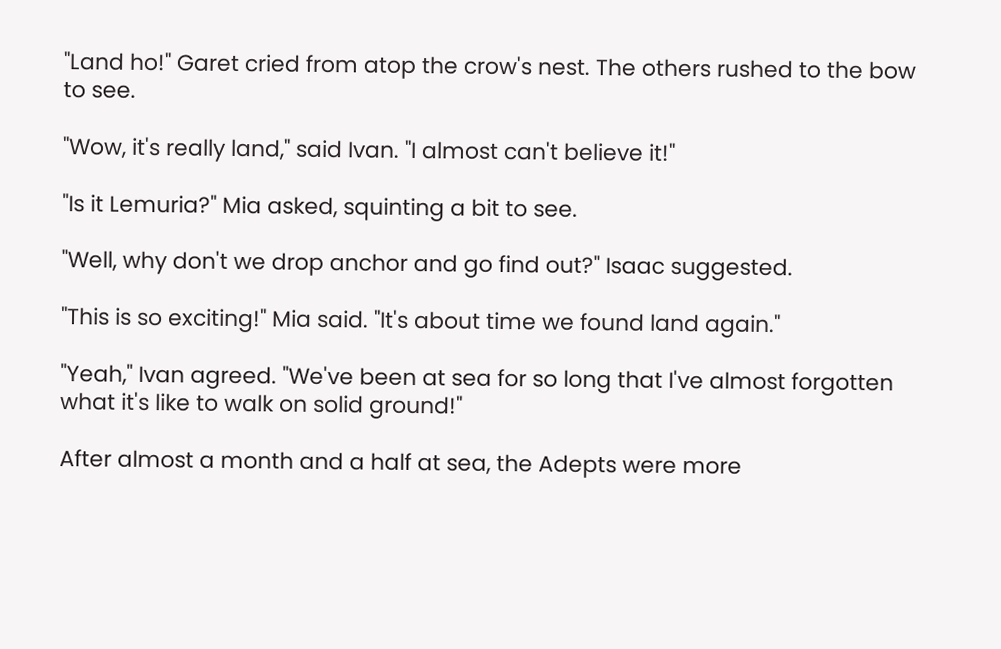"Land ho!" Garet cried from atop the crow's nest. The others rushed to the bow to see.

"Wow, it's really land," said Ivan. "I almost can't believe it!"

"Is it Lemuria?" Mia asked, squinting a bit to see.

"Well, why don't we drop anchor and go find out?" Isaac suggested.

"This is so exciting!" Mia said. "It's about time we found land again."

"Yeah," Ivan agreed. "We've been at sea for so long that I've almost forgotten what it's like to walk on solid ground!"

After almost a month and a half at sea, the Adepts were more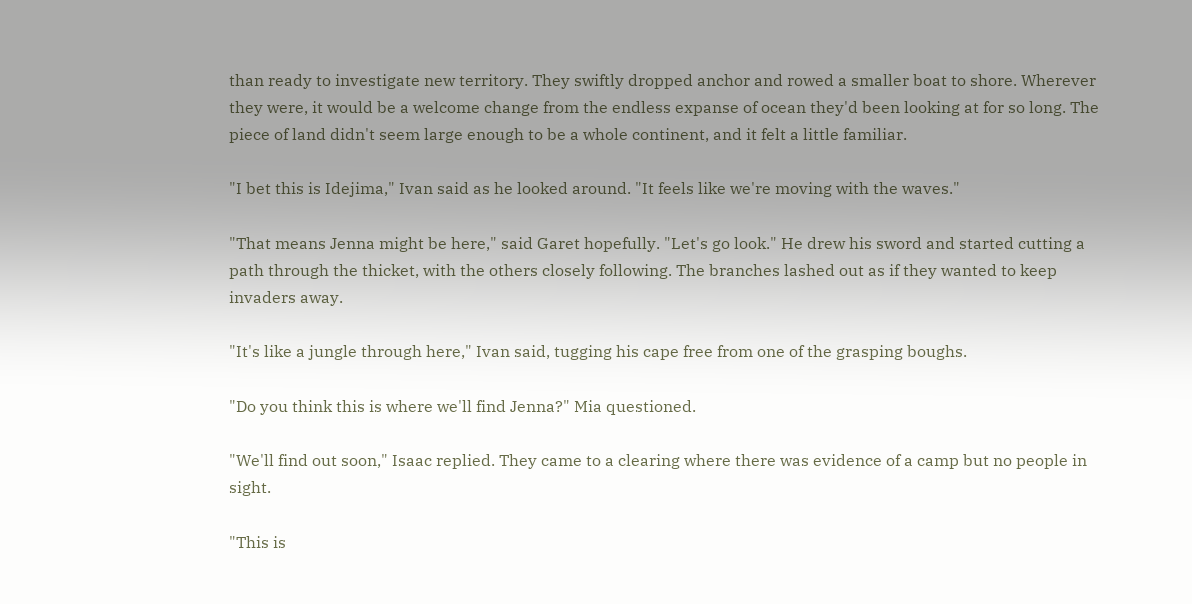than ready to investigate new territory. They swiftly dropped anchor and rowed a smaller boat to shore. Wherever they were, it would be a welcome change from the endless expanse of ocean they'd been looking at for so long. The piece of land didn't seem large enough to be a whole continent, and it felt a little familiar.

"I bet this is Idejima," Ivan said as he looked around. "It feels like we're moving with the waves."

"That means Jenna might be here," said Garet hopefully. "Let's go look." He drew his sword and started cutting a path through the thicket, with the others closely following. The branches lashed out as if they wanted to keep invaders away.

"It's like a jungle through here," Ivan said, tugging his cape free from one of the grasping boughs.

"Do you think this is where we'll find Jenna?" Mia questioned.

"We'll find out soon," Isaac replied. They came to a clearing where there was evidence of a camp but no people in sight.

"This is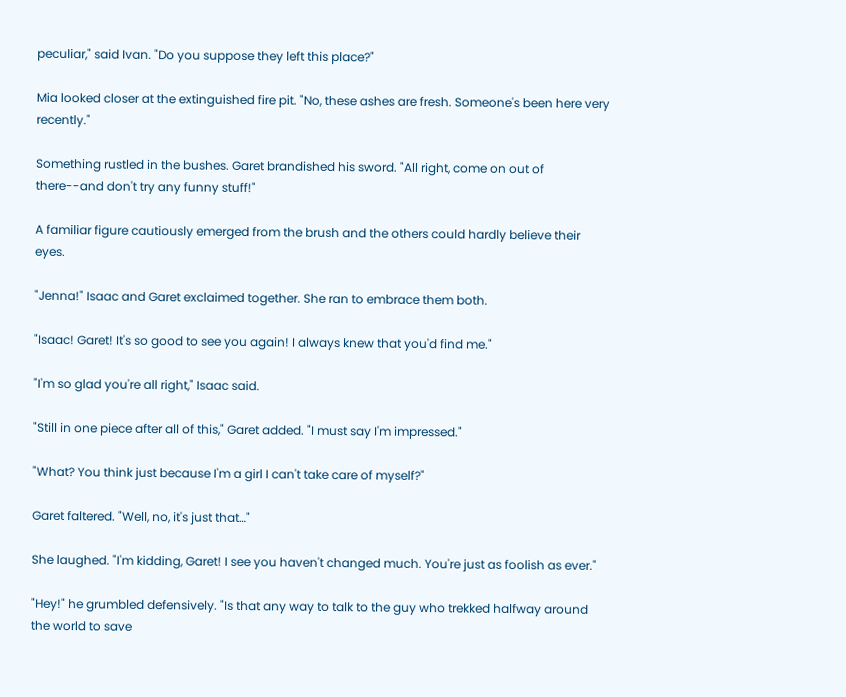peculiar," said Ivan. "Do you suppose they left this place?"

Mia looked closer at the extinguished fire pit. "No, these ashes are fresh. Someone's been here very recently."

Something rustled in the bushes. Garet brandished his sword. "All right, come on out of there--and don't try any funny stuff!"

A familiar figure cautiously emerged from the brush and the others could hardly believe their eyes.

"Jenna!" Isaac and Garet exclaimed together. She ran to embrace them both.

"Isaac! Garet! It's so good to see you again! I always knew that you'd find me."

"I'm so glad you're all right," Isaac said.

"Still in one piece after all of this," Garet added. "I must say I'm impressed."

"What? You think just because I'm a girl I can't take care of myself?"

Garet faltered. "Well, no, it's just that…"

She laughed. "I'm kidding, Garet! I see you haven't changed much. You're just as foolish as ever."

"Hey!" he grumbled defensively. "Is that any way to talk to the guy who trekked halfway around the world to save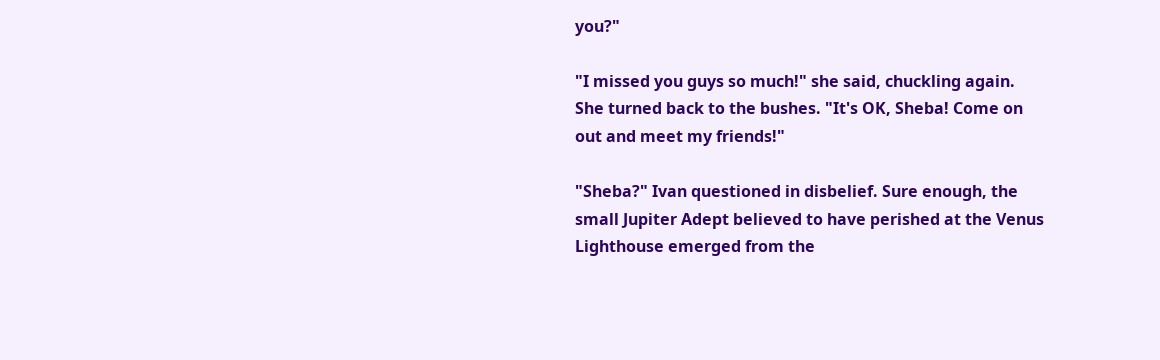you?"

"I missed you guys so much!" she said, chuckling again. She turned back to the bushes. "It's OK, Sheba! Come on out and meet my friends!"

"Sheba?" Ivan questioned in disbelief. Sure enough, the small Jupiter Adept believed to have perished at the Venus Lighthouse emerged from the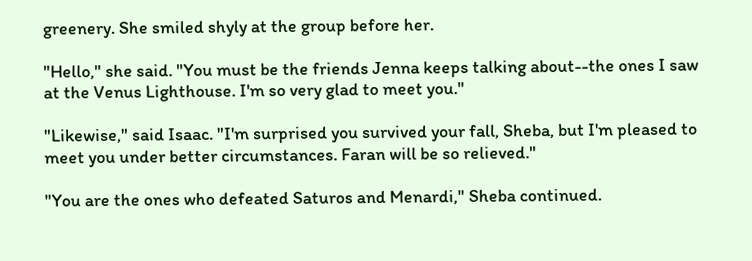greenery. She smiled shyly at the group before her.

"Hello," she said. "You must be the friends Jenna keeps talking about--the ones I saw at the Venus Lighthouse. I'm so very glad to meet you."

"Likewise," said Isaac. "I'm surprised you survived your fall, Sheba, but I'm pleased to meet you under better circumstances. Faran will be so relieved."

"You are the ones who defeated Saturos and Menardi," Sheba continued.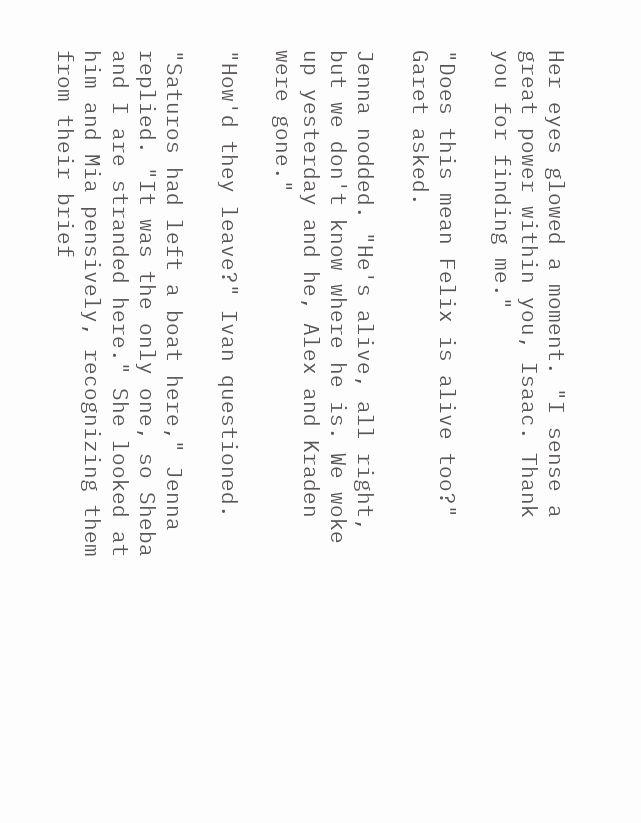Her eyes glowed a moment. "I sense a great power within you, Isaac. Thank you for finding me."

"Does this mean Felix is alive too?" Garet asked.

Jenna nodded. "He's alive, all right, but we don't know where he is. We woke up yesterday and he, Alex and Kraden were gone."

"How'd they leave?" Ivan questioned.

"Saturos had left a boat here," Jenna replied. "It was the only one, so Sheba and I are stranded here." She looked at him and Mia pensively, recognizing them from their brief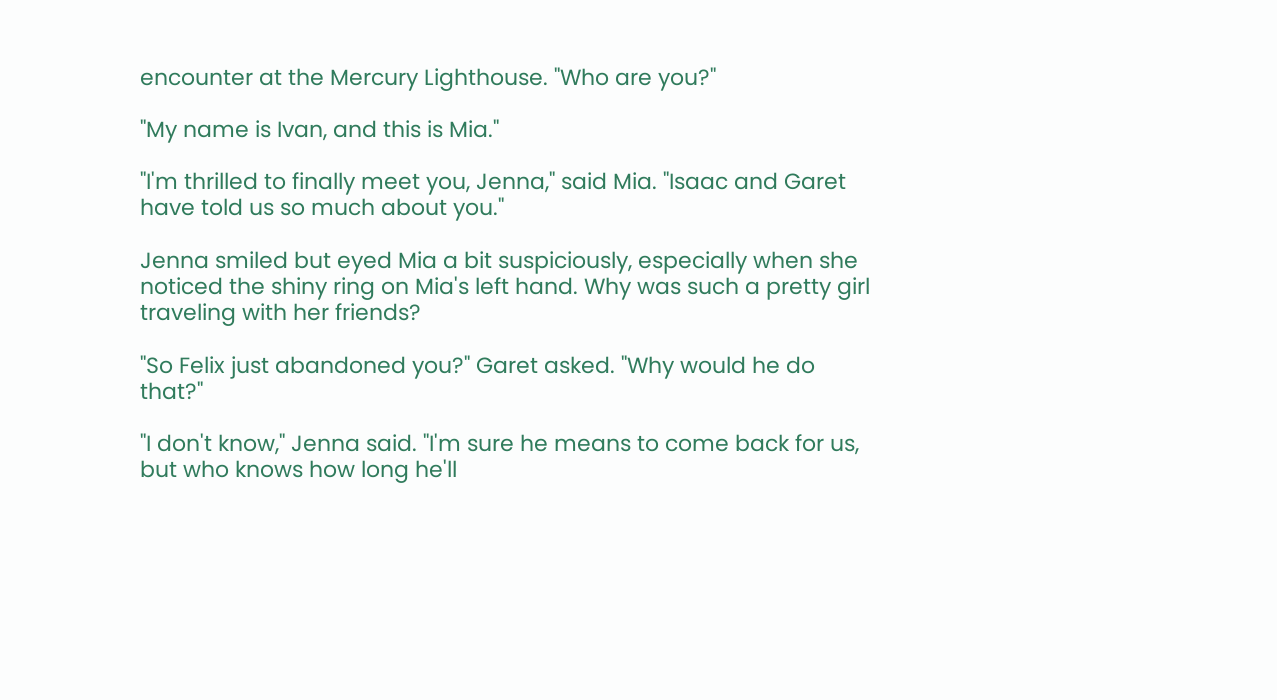encounter at the Mercury Lighthouse. "Who are you?"

"My name is Ivan, and this is Mia."

"I'm thrilled to finally meet you, Jenna," said Mia. "Isaac and Garet have told us so much about you."

Jenna smiled but eyed Mia a bit suspiciously, especially when she noticed the shiny ring on Mia's left hand. Why was such a pretty girl traveling with her friends?

"So Felix just abandoned you?" Garet asked. "Why would he do that?"

"I don't know," Jenna said. "I'm sure he means to come back for us, but who knows how long he'll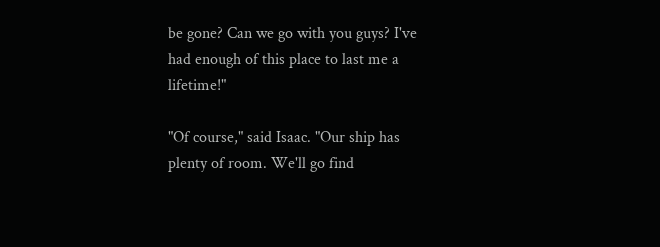be gone? Can we go with you guys? I've had enough of this place to last me a lifetime!"

"Of course," said Isaac. "Our ship has plenty of room. We'll go find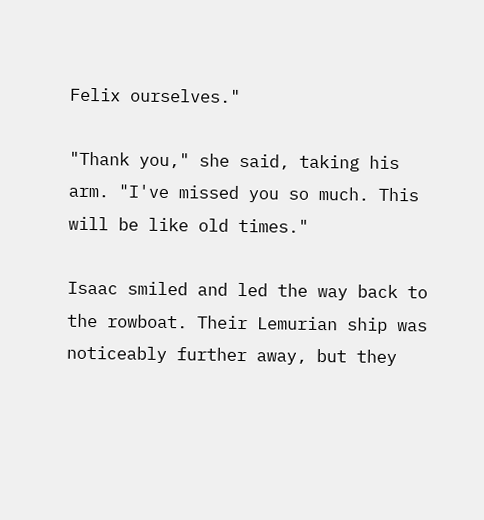Felix ourselves."

"Thank you," she said, taking his arm. "I've missed you so much. This will be like old times."

Isaac smiled and led the way back to the rowboat. Their Lemurian ship was noticeably further away, but they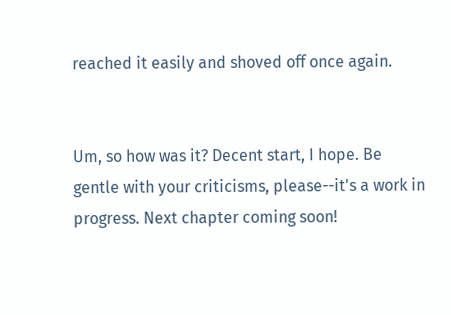reached it easily and shoved off once again.


Um, so how was it? Decent start, I hope. Be gentle with your criticisms, please--it's a work in progress. Next chapter coming soon!